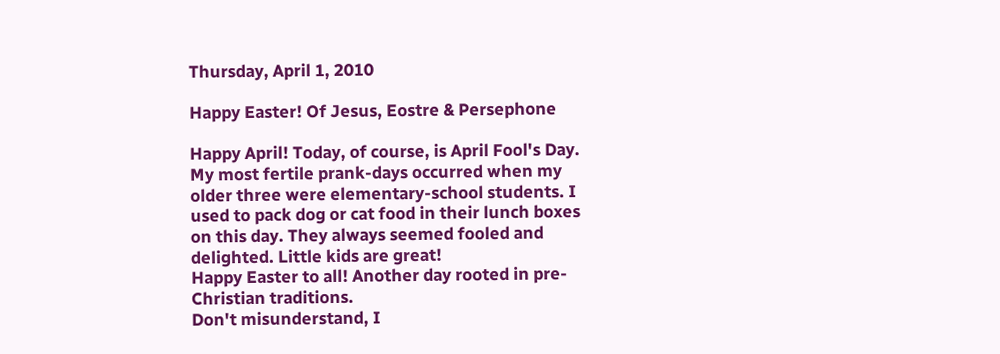Thursday, April 1, 2010

Happy Easter! Of Jesus, Eostre & Persephone

Happy April! Today, of course, is April Fool's Day. My most fertile prank-days occurred when my older three were elementary-school students. I used to pack dog or cat food in their lunch boxes on this day. They always seemed fooled and delighted. Little kids are great!
Happy Easter to all! Another day rooted in pre-Christian traditions.
Don't misunderstand, I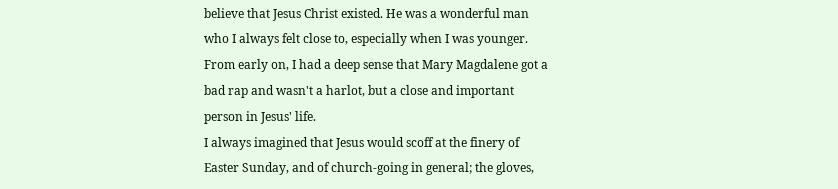believe that Jesus Christ existed. He was a wonderful man who I always felt close to, especially when I was younger. From early on, I had a deep sense that Mary Magdalene got a bad rap and wasn't a harlot, but a close and important person in Jesus' life.
I always imagined that Jesus would scoff at the finery of Easter Sunday, and of church-going in general; the gloves,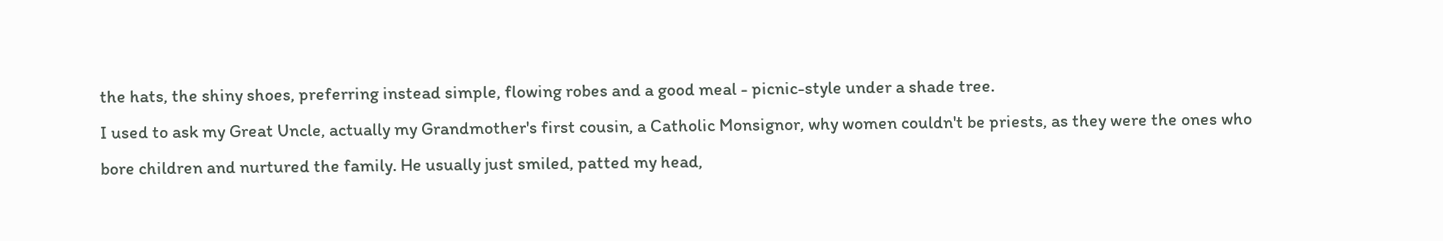the hats, the shiny shoes, preferring instead simple, flowing robes and a good meal - picnic-style under a shade tree.
I used to ask my Great Uncle, actually my Grandmother's first cousin, a Catholic Monsignor, why women couldn't be priests, as they were the ones who bore children and nurtured the family. He usually just smiled, patted my head,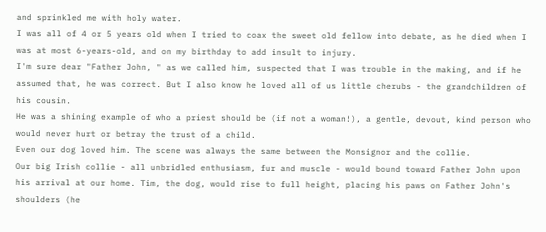and sprinkled me with holy water.
I was all of 4 or 5 years old when I tried to coax the sweet old fellow into debate, as he died when I was at most 6-years-old, and on my birthday to add insult to injury.
I'm sure dear "Father John, " as we called him, suspected that I was trouble in the making, and if he assumed that, he was correct. But I also know he loved all of us little cherubs - the grandchildren of his cousin.
He was a shining example of who a priest should be (if not a woman!), a gentle, devout, kind person who would never hurt or betray the trust of a child.
Even our dog loved him. The scene was always the same between the Monsignor and the collie.
Our big Irish collie - all unbridled enthusiasm, fur and muscle - would bound toward Father John upon his arrival at our home. Tim, the dog, would rise to full height, placing his paws on Father John's shoulders (he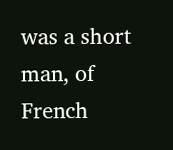was a short man, of French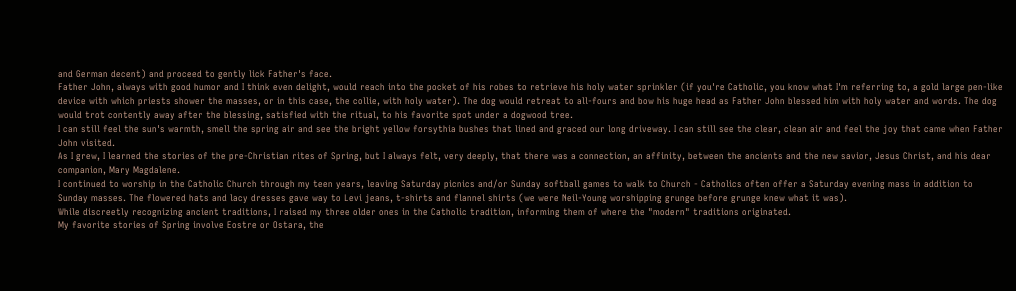and German decent) and proceed to gently lick Father's face.
Father John, always with good humor and I think even delight, would reach into the pocket of his robes to retrieve his holy water sprinkler (if you're Catholic, you know what I'm referring to, a gold large pen-like device with which priests shower the masses, or in this case, the collie, with holy water). The dog would retreat to all-fours and bow his huge head as Father John blessed him with holy water and words. The dog would trot contently away after the blessing, satisfied with the ritual, to his favorite spot under a dogwood tree.
I can still feel the sun's warmth, smell the spring air and see the bright yellow forsythia bushes that lined and graced our long driveway. I can still see the clear, clean air and feel the joy that came when Father John visited.
As I grew, I learned the stories of the pre-Christian rites of Spring, but I always felt, very deeply, that there was a connection, an affinity, between the ancients and the new savior, Jesus Christ, and his dear companion, Mary Magdalene.
I continued to worship in the Catholic Church through my teen years, leaving Saturday picnics and/or Sunday softball games to walk to Church - Catholics often offer a Saturday evening mass in addition to Sunday masses. The flowered hats and lacy dresses gave way to Levi jeans, t-shirts and flannel shirts (we were Neil-Young worshipping grunge before grunge knew what it was).
While discreetly recognizing ancient traditions, I raised my three older ones in the Catholic tradition, informing them of where the "modern" traditions originated.
My favorite stories of Spring involve Eostre or Ostara, the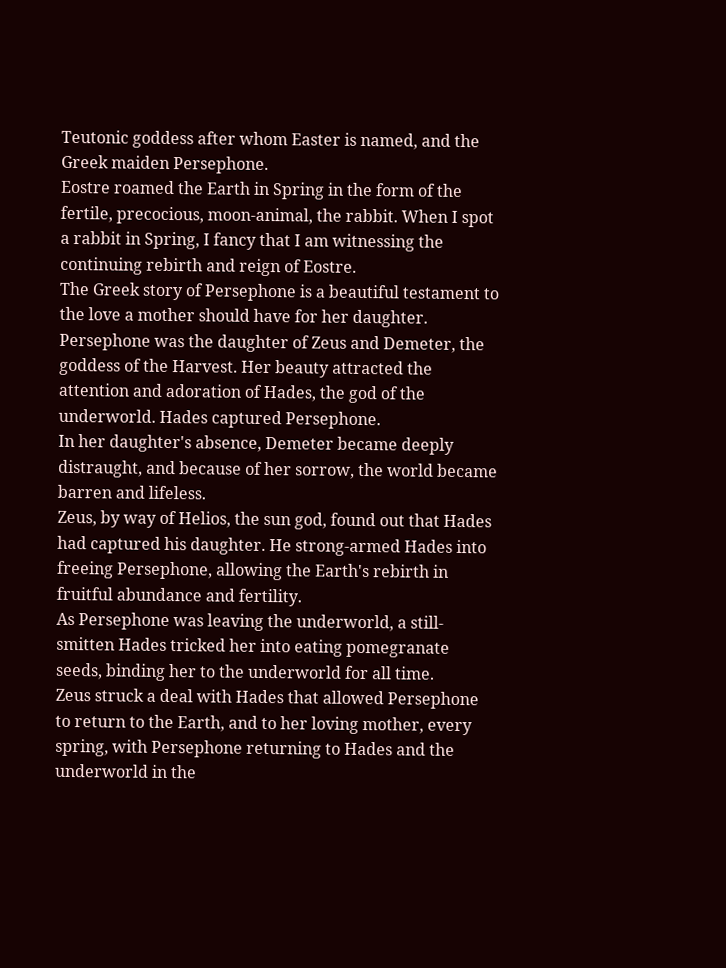Teutonic goddess after whom Easter is named, and the Greek maiden Persephone.
Eostre roamed the Earth in Spring in the form of the fertile, precocious, moon-animal, the rabbit. When I spot a rabbit in Spring, I fancy that I am witnessing the continuing rebirth and reign of Eostre.
The Greek story of Persephone is a beautiful testament to the love a mother should have for her daughter. Persephone was the daughter of Zeus and Demeter, the goddess of the Harvest. Her beauty attracted the attention and adoration of Hades, the god of the underworld. Hades captured Persephone.
In her daughter's absence, Demeter became deeply distraught, and because of her sorrow, the world became barren and lifeless.
Zeus, by way of Helios, the sun god, found out that Hades had captured his daughter. He strong-armed Hades into freeing Persephone, allowing the Earth's rebirth in fruitful abundance and fertility.
As Persephone was leaving the underworld, a still-smitten Hades tricked her into eating pomegranate seeds, binding her to the underworld for all time.
Zeus struck a deal with Hades that allowed Persephone to return to the Earth, and to her loving mother, every spring, with Persephone returning to Hades and the underworld in the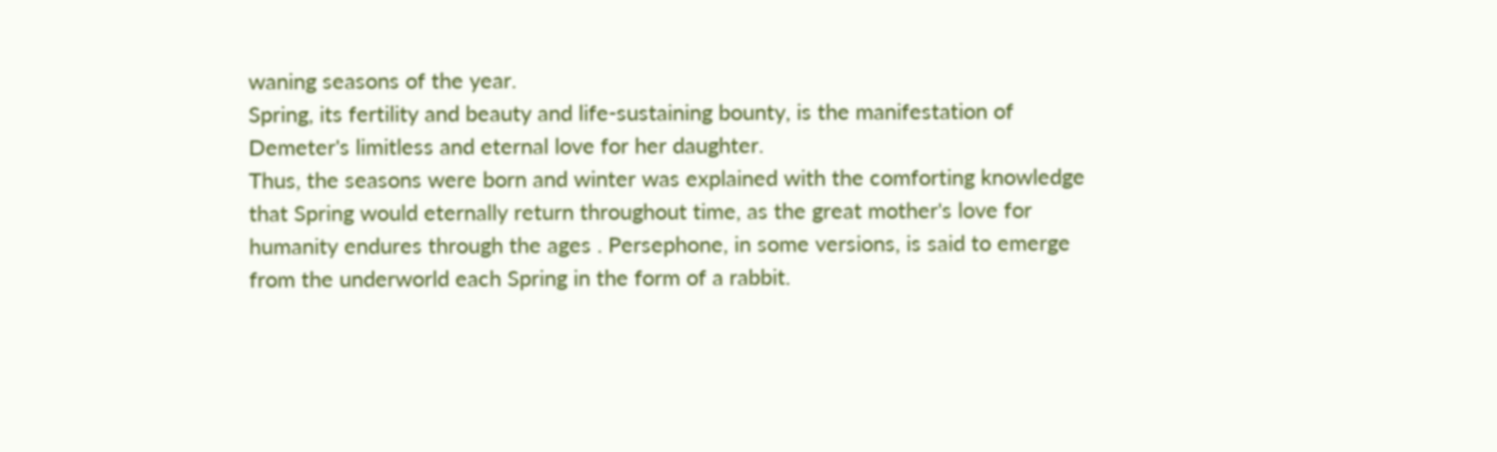waning seasons of the year.
Spring, its fertility and beauty and life-sustaining bounty, is the manifestation of Demeter's limitless and eternal love for her daughter.
Thus, the seasons were born and winter was explained with the comforting knowledge that Spring would eternally return throughout time, as the great mother's love for humanity endures through the ages . Persephone, in some versions, is said to emerge from the underworld each Spring in the form of a rabbit.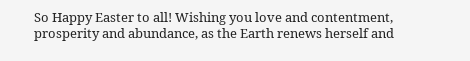So Happy Easter to all! Wishing you love and contentment, prosperity and abundance, as the Earth renews herself and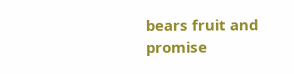bears fruit and promise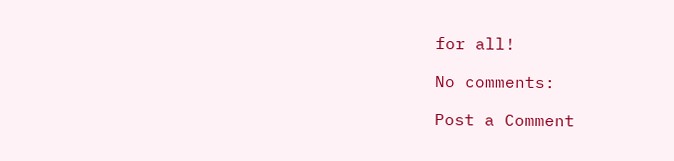for all!

No comments:

Post a Comment